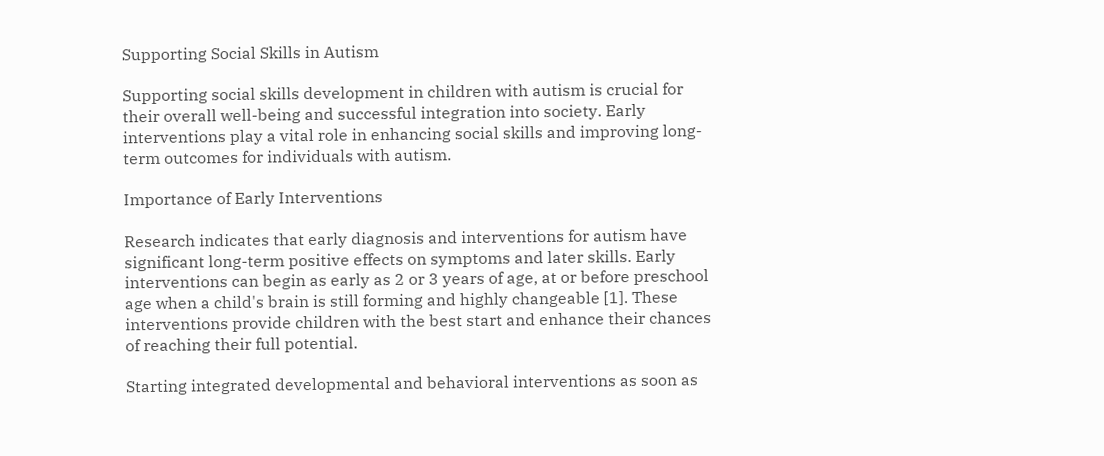Supporting Social Skills in Autism

Supporting social skills development in children with autism is crucial for their overall well-being and successful integration into society. Early interventions play a vital role in enhancing social skills and improving long-term outcomes for individuals with autism.

Importance of Early Interventions

Research indicates that early diagnosis and interventions for autism have significant long-term positive effects on symptoms and later skills. Early interventions can begin as early as 2 or 3 years of age, at or before preschool age when a child's brain is still forming and highly changeable [1]. These interventions provide children with the best start and enhance their chances of reaching their full potential.

Starting integrated developmental and behavioral interventions as soon as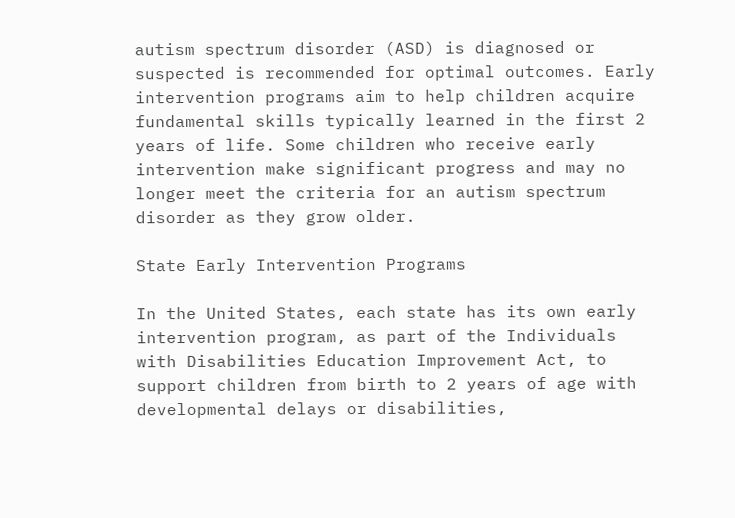autism spectrum disorder (ASD) is diagnosed or suspected is recommended for optimal outcomes. Early intervention programs aim to help children acquire fundamental skills typically learned in the first 2 years of life. Some children who receive early intervention make significant progress and may no longer meet the criteria for an autism spectrum disorder as they grow older.

State Early Intervention Programs

In the United States, each state has its own early intervention program, as part of the Individuals with Disabilities Education Improvement Act, to support children from birth to 2 years of age with developmental delays or disabilities,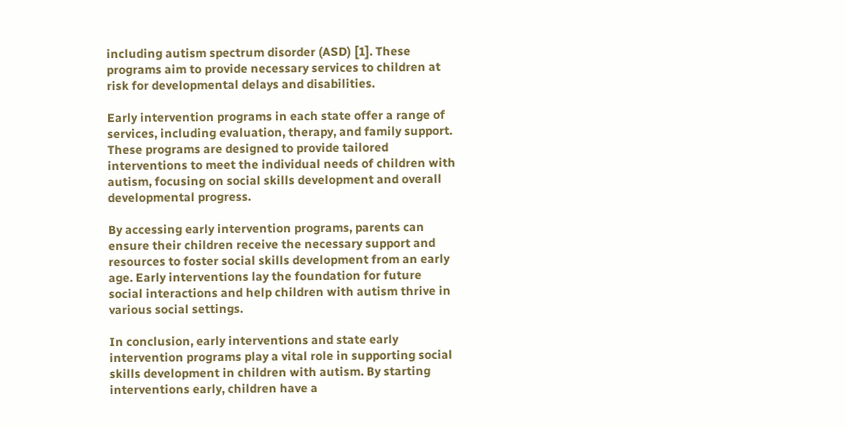including autism spectrum disorder (ASD) [1]. These programs aim to provide necessary services to children at risk for developmental delays and disabilities.

Early intervention programs in each state offer a range of services, including evaluation, therapy, and family support. These programs are designed to provide tailored interventions to meet the individual needs of children with autism, focusing on social skills development and overall developmental progress.

By accessing early intervention programs, parents can ensure their children receive the necessary support and resources to foster social skills development from an early age. Early interventions lay the foundation for future social interactions and help children with autism thrive in various social settings.

In conclusion, early interventions and state early intervention programs play a vital role in supporting social skills development in children with autism. By starting interventions early, children have a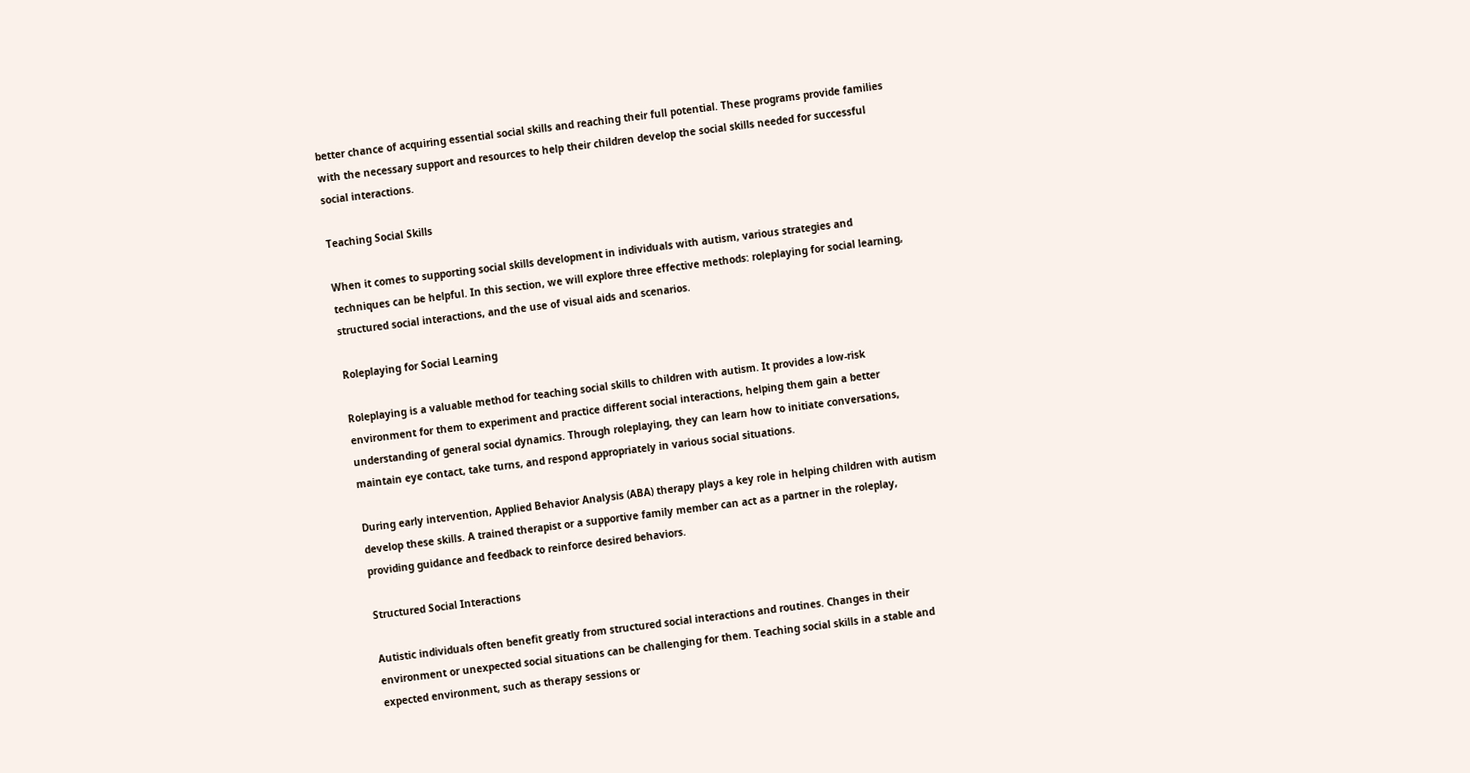better chance of acquiring essential social skills and reaching their full potential. These programs provide families with the necessary support and resources to help their children develop the social skills needed for successful social interactions.

Teaching Social Skills

When it comes to supporting social skills development in individuals with autism, various strategies and techniques can be helpful. In this section, we will explore three effective methods: roleplaying for social learning, structured social interactions, and the use of visual aids and scenarios.

Roleplaying for Social Learning

Roleplaying is a valuable method for teaching social skills to children with autism. It provides a low-risk environment for them to experiment and practice different social interactions, helping them gain a better understanding of general social dynamics. Through roleplaying, they can learn how to initiate conversations, maintain eye contact, take turns, and respond appropriately in various social situations.

During early intervention, Applied Behavior Analysis (ABA) therapy plays a key role in helping children with autism develop these skills. A trained therapist or a supportive family member can act as a partner in the roleplay, providing guidance and feedback to reinforce desired behaviors.

Structured Social Interactions

Autistic individuals often benefit greatly from structured social interactions and routines. Changes in their environment or unexpected social situations can be challenging for them. Teaching social skills in a stable and expected environment, such as therapy sessions or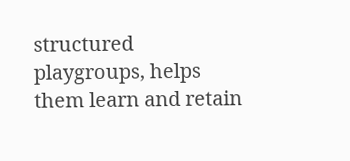structured playgroups, helps them learn and retain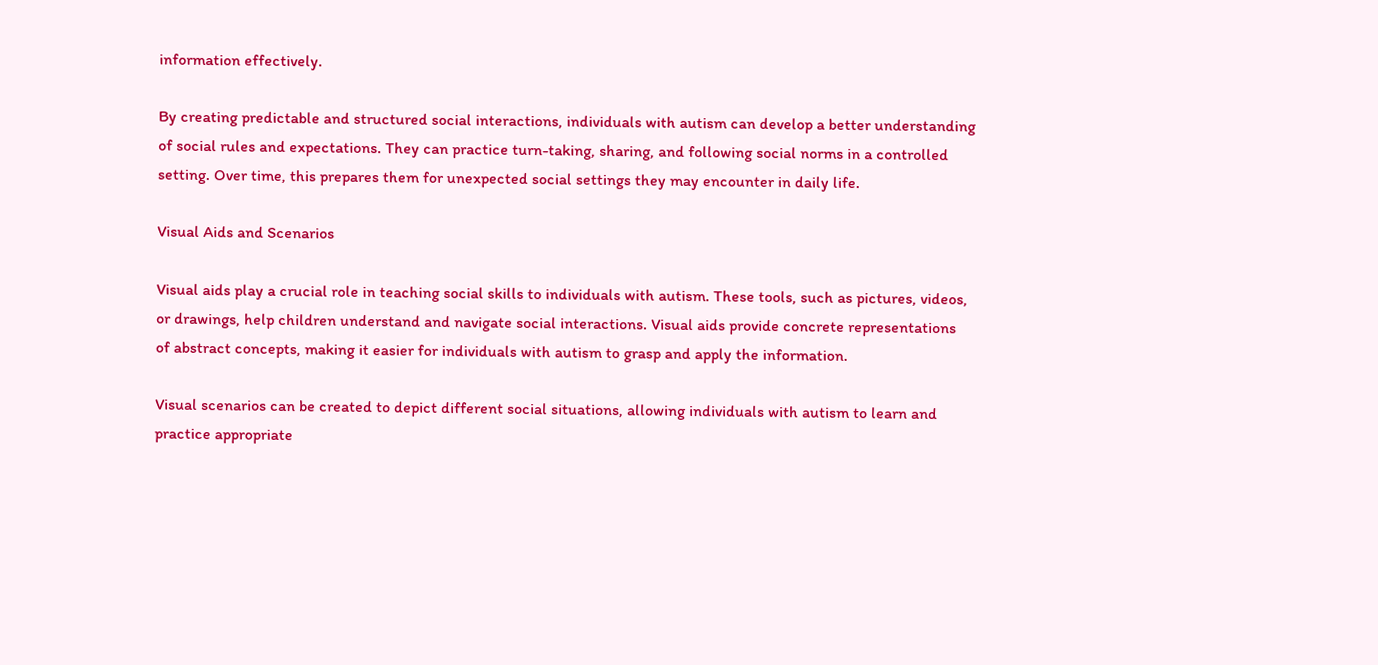information effectively.

By creating predictable and structured social interactions, individuals with autism can develop a better understanding of social rules and expectations. They can practice turn-taking, sharing, and following social norms in a controlled setting. Over time, this prepares them for unexpected social settings they may encounter in daily life.

Visual Aids and Scenarios

Visual aids play a crucial role in teaching social skills to individuals with autism. These tools, such as pictures, videos, or drawings, help children understand and navigate social interactions. Visual aids provide concrete representations of abstract concepts, making it easier for individuals with autism to grasp and apply the information.

Visual scenarios can be created to depict different social situations, allowing individuals with autism to learn and practice appropriate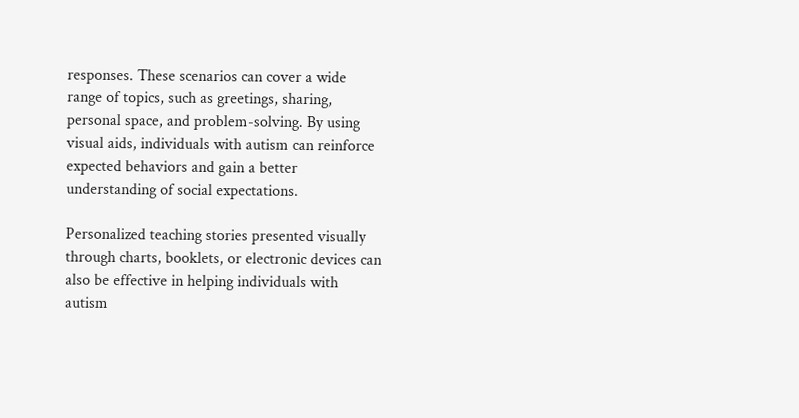responses. These scenarios can cover a wide range of topics, such as greetings, sharing, personal space, and problem-solving. By using visual aids, individuals with autism can reinforce expected behaviors and gain a better understanding of social expectations.

Personalized teaching stories presented visually through charts, booklets, or electronic devices can also be effective in helping individuals with autism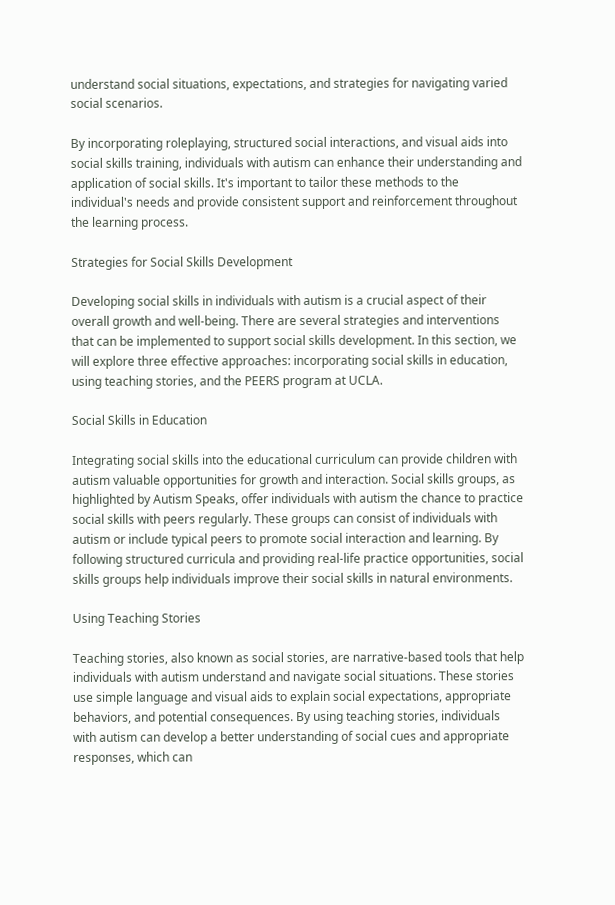understand social situations, expectations, and strategies for navigating varied social scenarios.

By incorporating roleplaying, structured social interactions, and visual aids into social skills training, individuals with autism can enhance their understanding and application of social skills. It's important to tailor these methods to the individual's needs and provide consistent support and reinforcement throughout the learning process.

Strategies for Social Skills Development

Developing social skills in individuals with autism is a crucial aspect of their overall growth and well-being. There are several strategies and interventions that can be implemented to support social skills development. In this section, we will explore three effective approaches: incorporating social skills in education, using teaching stories, and the PEERS program at UCLA.

Social Skills in Education

Integrating social skills into the educational curriculum can provide children with autism valuable opportunities for growth and interaction. Social skills groups, as highlighted by Autism Speaks, offer individuals with autism the chance to practice social skills with peers regularly. These groups can consist of individuals with autism or include typical peers to promote social interaction and learning. By following structured curricula and providing real-life practice opportunities, social skills groups help individuals improve their social skills in natural environments.

Using Teaching Stories

Teaching stories, also known as social stories, are narrative-based tools that help individuals with autism understand and navigate social situations. These stories use simple language and visual aids to explain social expectations, appropriate behaviors, and potential consequences. By using teaching stories, individuals with autism can develop a better understanding of social cues and appropriate responses, which can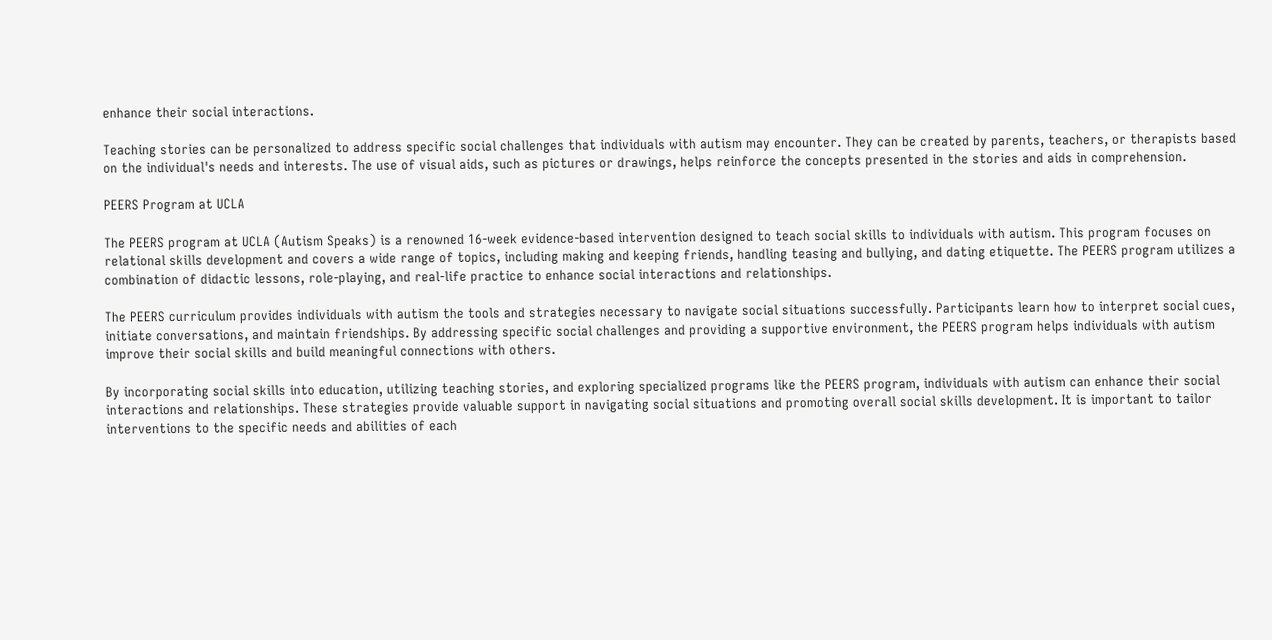enhance their social interactions.

Teaching stories can be personalized to address specific social challenges that individuals with autism may encounter. They can be created by parents, teachers, or therapists based on the individual's needs and interests. The use of visual aids, such as pictures or drawings, helps reinforce the concepts presented in the stories and aids in comprehension.

PEERS Program at UCLA

The PEERS program at UCLA (Autism Speaks) is a renowned 16-week evidence-based intervention designed to teach social skills to individuals with autism. This program focuses on relational skills development and covers a wide range of topics, including making and keeping friends, handling teasing and bullying, and dating etiquette. The PEERS program utilizes a combination of didactic lessons, role-playing, and real-life practice to enhance social interactions and relationships.

The PEERS curriculum provides individuals with autism the tools and strategies necessary to navigate social situations successfully. Participants learn how to interpret social cues, initiate conversations, and maintain friendships. By addressing specific social challenges and providing a supportive environment, the PEERS program helps individuals with autism improve their social skills and build meaningful connections with others.

By incorporating social skills into education, utilizing teaching stories, and exploring specialized programs like the PEERS program, individuals with autism can enhance their social interactions and relationships. These strategies provide valuable support in navigating social situations and promoting overall social skills development. It is important to tailor interventions to the specific needs and abilities of each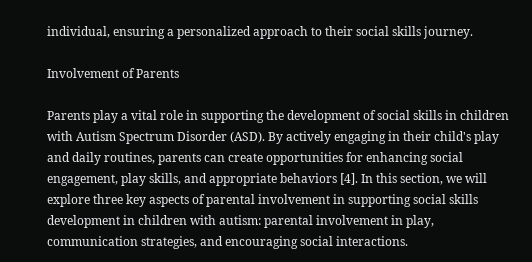individual, ensuring a personalized approach to their social skills journey.

Involvement of Parents

Parents play a vital role in supporting the development of social skills in children with Autism Spectrum Disorder (ASD). By actively engaging in their child's play and daily routines, parents can create opportunities for enhancing social engagement, play skills, and appropriate behaviors [4]. In this section, we will explore three key aspects of parental involvement in supporting social skills development in children with autism: parental involvement in play, communication strategies, and encouraging social interactions.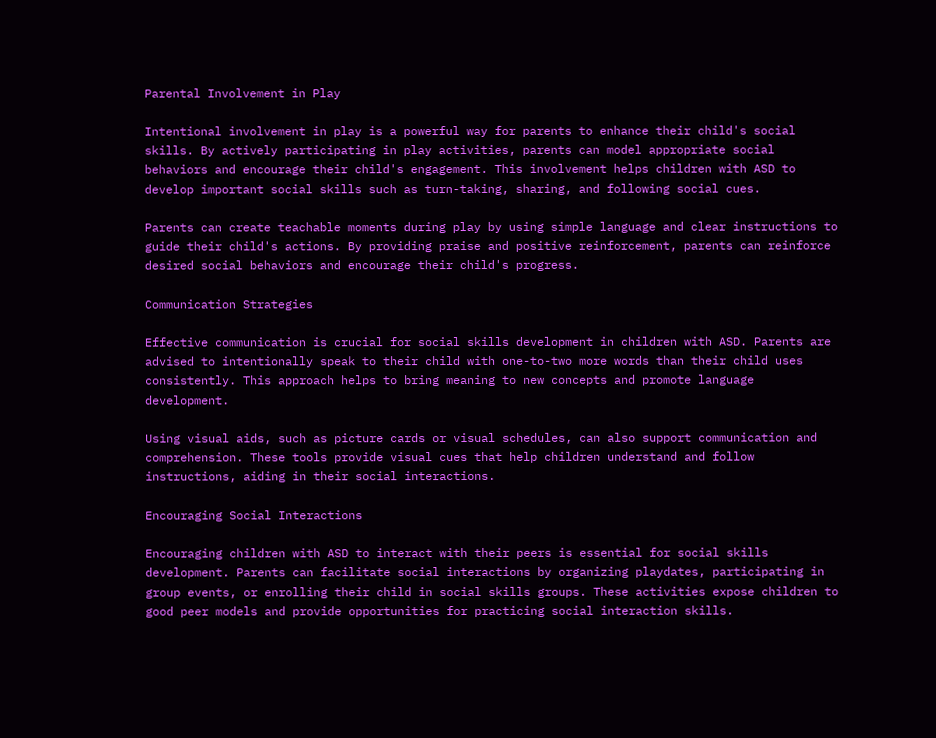Parental Involvement in Play

Intentional involvement in play is a powerful way for parents to enhance their child's social skills. By actively participating in play activities, parents can model appropriate social behaviors and encourage their child's engagement. This involvement helps children with ASD to develop important social skills such as turn-taking, sharing, and following social cues.

Parents can create teachable moments during play by using simple language and clear instructions to guide their child's actions. By providing praise and positive reinforcement, parents can reinforce desired social behaviors and encourage their child's progress.

Communication Strategies

Effective communication is crucial for social skills development in children with ASD. Parents are advised to intentionally speak to their child with one-to-two more words than their child uses consistently. This approach helps to bring meaning to new concepts and promote language development.

Using visual aids, such as picture cards or visual schedules, can also support communication and comprehension. These tools provide visual cues that help children understand and follow instructions, aiding in their social interactions.

Encouraging Social Interactions

Encouraging children with ASD to interact with their peers is essential for social skills development. Parents can facilitate social interactions by organizing playdates, participating in group events, or enrolling their child in social skills groups. These activities expose children to good peer models and provide opportunities for practicing social interaction skills.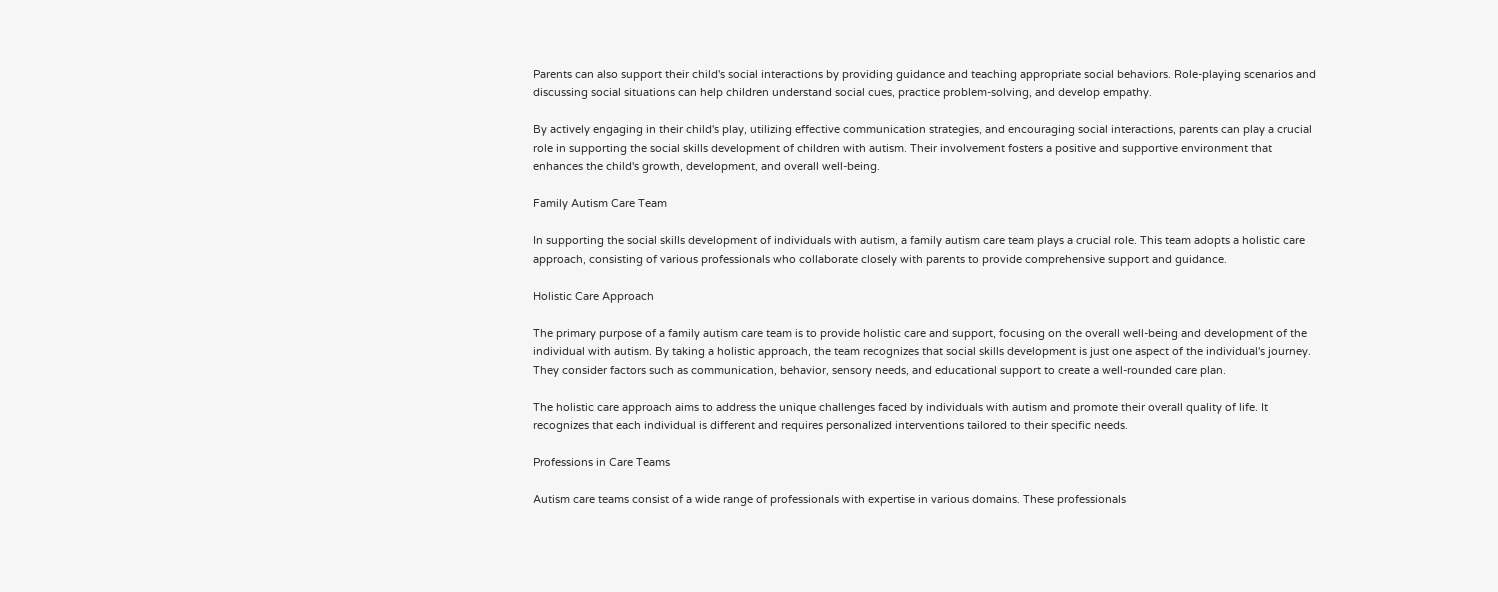Parents can also support their child's social interactions by providing guidance and teaching appropriate social behaviors. Role-playing scenarios and discussing social situations can help children understand social cues, practice problem-solving, and develop empathy.

By actively engaging in their child's play, utilizing effective communication strategies, and encouraging social interactions, parents can play a crucial role in supporting the social skills development of children with autism. Their involvement fosters a positive and supportive environment that enhances the child's growth, development, and overall well-being.

Family Autism Care Team

In supporting the social skills development of individuals with autism, a family autism care team plays a crucial role. This team adopts a holistic care approach, consisting of various professionals who collaborate closely with parents to provide comprehensive support and guidance.

Holistic Care Approach

The primary purpose of a family autism care team is to provide holistic care and support, focusing on the overall well-being and development of the individual with autism. By taking a holistic approach, the team recognizes that social skills development is just one aspect of the individual's journey. They consider factors such as communication, behavior, sensory needs, and educational support to create a well-rounded care plan.

The holistic care approach aims to address the unique challenges faced by individuals with autism and promote their overall quality of life. It recognizes that each individual is different and requires personalized interventions tailored to their specific needs.

Professions in Care Teams

Autism care teams consist of a wide range of professionals with expertise in various domains. These professionals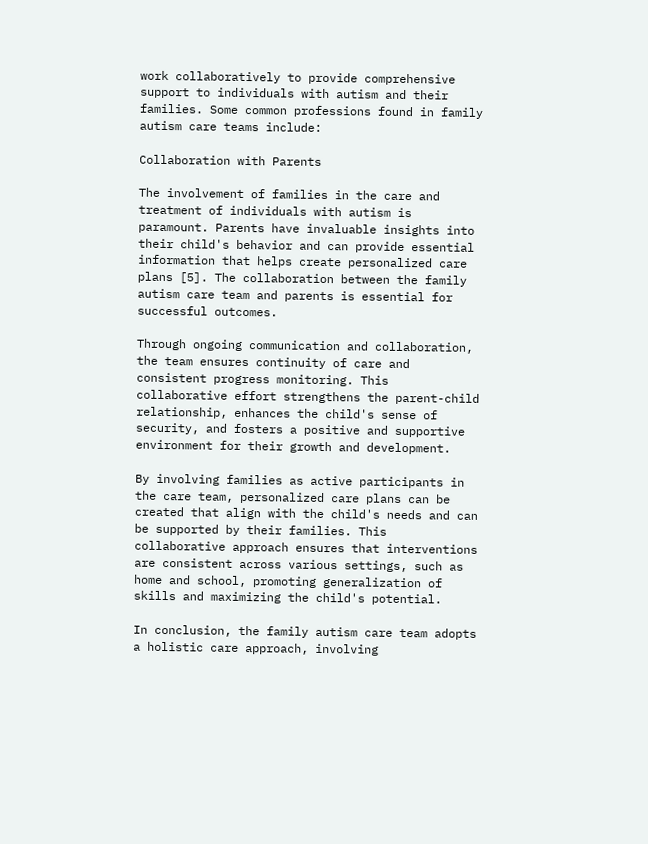work collaboratively to provide comprehensive support to individuals with autism and their families. Some common professions found in family autism care teams include:

Collaboration with Parents

The involvement of families in the care and treatment of individuals with autism is paramount. Parents have invaluable insights into their child's behavior and can provide essential information that helps create personalized care plans [5]. The collaboration between the family autism care team and parents is essential for successful outcomes.

Through ongoing communication and collaboration, the team ensures continuity of care and consistent progress monitoring. This collaborative effort strengthens the parent-child relationship, enhances the child's sense of security, and fosters a positive and supportive environment for their growth and development.

By involving families as active participants in the care team, personalized care plans can be created that align with the child's needs and can be supported by their families. This collaborative approach ensures that interventions are consistent across various settings, such as home and school, promoting generalization of skills and maximizing the child's potential.

In conclusion, the family autism care team adopts a holistic care approach, involving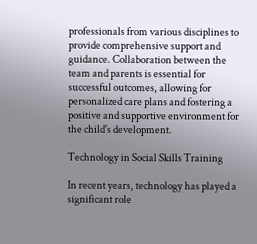professionals from various disciplines to provide comprehensive support and guidance. Collaboration between the team and parents is essential for successful outcomes, allowing for personalized care plans and fostering a positive and supportive environment for the child's development.

Technology in Social Skills Training

In recent years, technology has played a significant role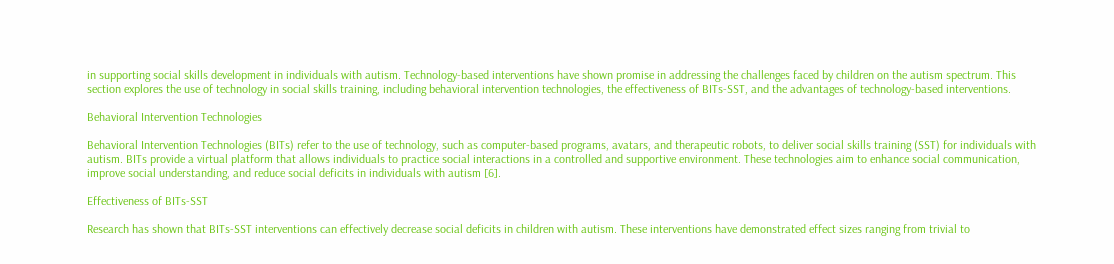in supporting social skills development in individuals with autism. Technology-based interventions have shown promise in addressing the challenges faced by children on the autism spectrum. This section explores the use of technology in social skills training, including behavioral intervention technologies, the effectiveness of BITs-SST, and the advantages of technology-based interventions.

Behavioral Intervention Technologies

Behavioral Intervention Technologies (BITs) refer to the use of technology, such as computer-based programs, avatars, and therapeutic robots, to deliver social skills training (SST) for individuals with autism. BITs provide a virtual platform that allows individuals to practice social interactions in a controlled and supportive environment. These technologies aim to enhance social communication, improve social understanding, and reduce social deficits in individuals with autism [6].

Effectiveness of BITs-SST

Research has shown that BITs-SST interventions can effectively decrease social deficits in children with autism. These interventions have demonstrated effect sizes ranging from trivial to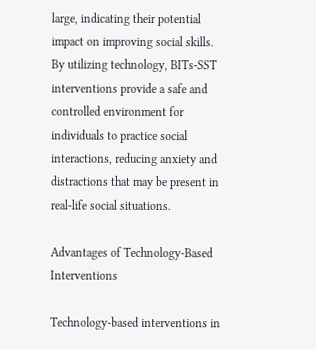large, indicating their potential impact on improving social skills. By utilizing technology, BITs-SST interventions provide a safe and controlled environment for individuals to practice social interactions, reducing anxiety and distractions that may be present in real-life social situations.

Advantages of Technology-Based Interventions

Technology-based interventions in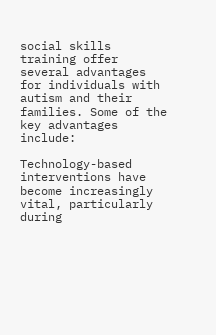social skills training offer several advantages for individuals with autism and their families. Some of the key advantages include:

Technology-based interventions have become increasingly vital, particularly during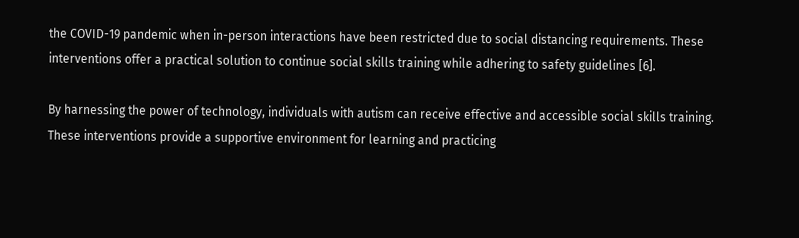the COVID-19 pandemic when in-person interactions have been restricted due to social distancing requirements. These interventions offer a practical solution to continue social skills training while adhering to safety guidelines [6].

By harnessing the power of technology, individuals with autism can receive effective and accessible social skills training. These interventions provide a supportive environment for learning and practicing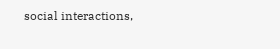social interactions,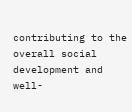contributing to the overall social development and well-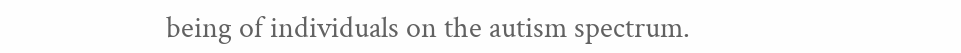being of individuals on the autism spectrum.